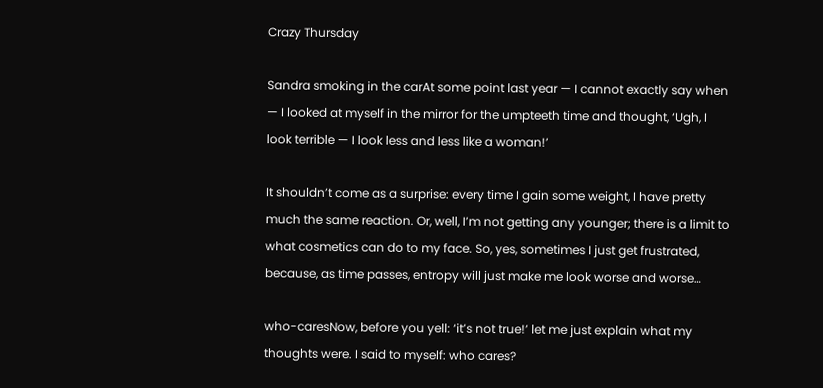Crazy Thursday

Sandra smoking in the carAt some point last year — I cannot exactly say when — I looked at myself in the mirror for the umpteeth time and thought, ‘Ugh, I look terrible — I look less and less like a woman!’

It shouldn’t come as a surprise: every time I gain some weight, I have pretty much the same reaction. Or, well, I’m not getting any younger; there is a limit to what cosmetics can do to my face. So, yes, sometimes I just get frustrated, because, as time passes, entropy will just make me look worse and worse…

who-caresNow, before you yell: ‘it’s not true!’ let me just explain what my thoughts were. I said to myself: who cares?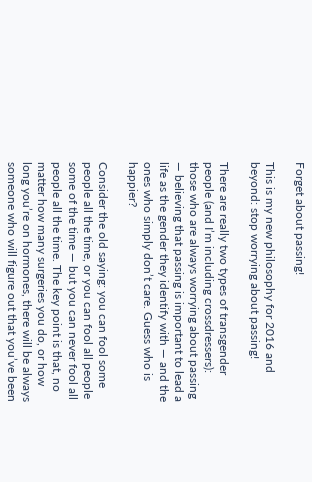Forget about passing!

This is my new philosophy for 2016 and beyond: stop worrying about passing!

There are really two types of transgender people (and I’m including crossdressers): those who are always worrying about passing — believing that passing is important to lead a life as the gender they identify with — and the ones who simply don’t care. Guess who is happier?

Consider the old saying: you can fool some people all the time, or you can fool all people some of the time — but you can never fool all people all the time. The key point is that, no matter how many surgeries you do, or how long you’re on hormones, there will be always someone who will figure out that you’ve been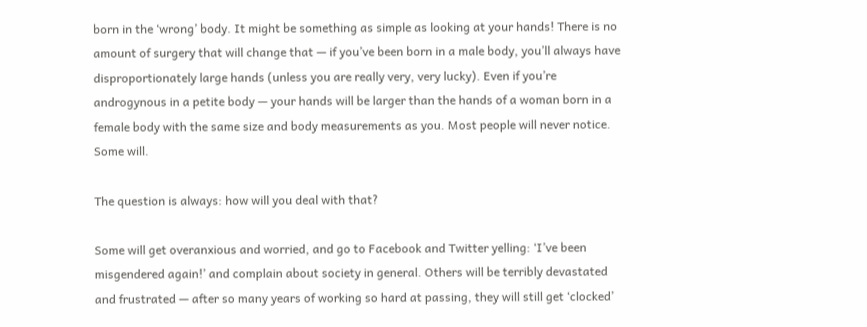born in the ‘wrong’ body. It might be something as simple as looking at your hands! There is no amount of surgery that will change that — if you’ve been born in a male body, you’ll always have disproportionately large hands (unless you are really very, very lucky). Even if you’re androgynous in a petite body — your hands will be larger than the hands of a woman born in a female body with the same size and body measurements as you. Most people will never notice. Some will.

The question is always: how will you deal with that?

Some will get overanxious and worried, and go to Facebook and Twitter yelling: ‘I’ve been misgendered again!’ and complain about society in general. Others will be terribly devastated and frustrated — after so many years of working so hard at passing, they will still get ‘clocked’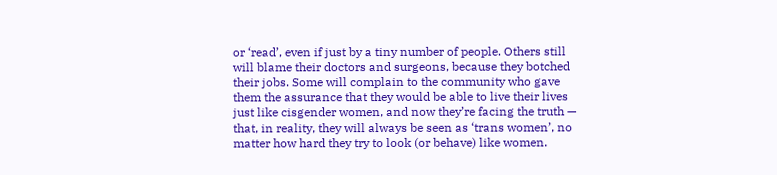or ‘read’, even if just by a tiny number of people. Others still will blame their doctors and surgeons, because they botched their jobs. Some will complain to the community who gave them the assurance that they would be able to live their lives just like cisgender women, and now they’re facing the truth — that, in reality, they will always be seen as ‘trans women’, no matter how hard they try to look (or behave) like women.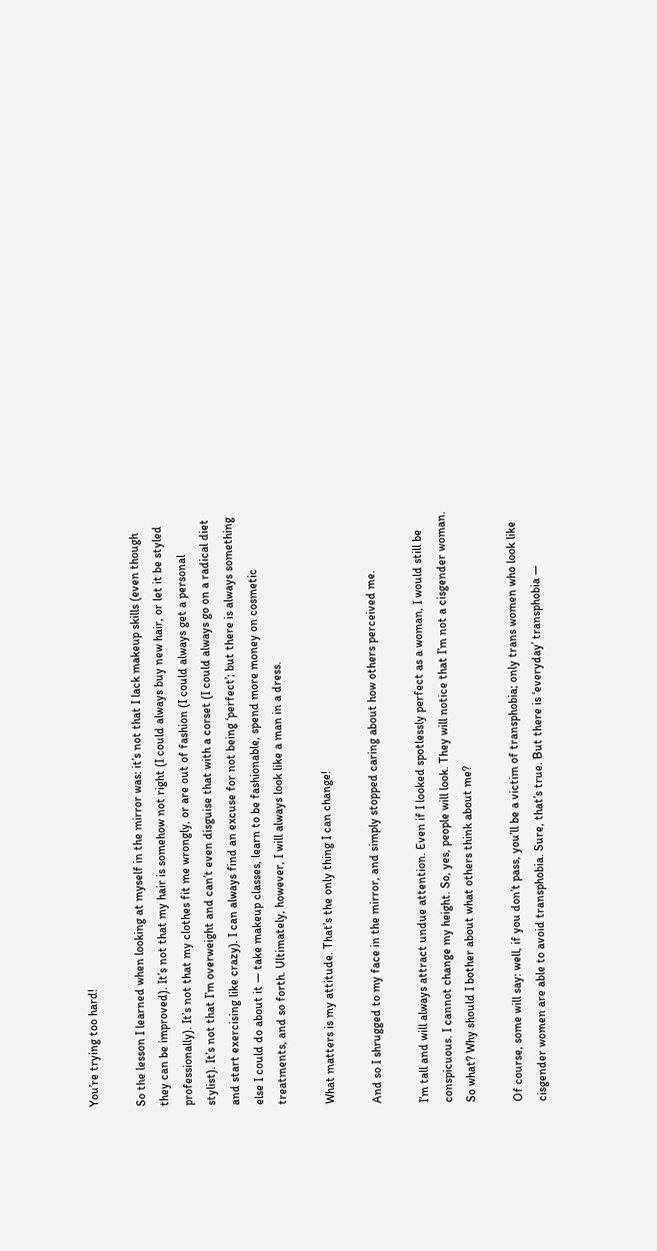You’re trying too hard!

So the lesson I learned when looking at myself in the mirror was: it’s not that I lack makeup skills (even though they can be improved). It’s not that my hair is somehow not right (I could always buy new hair, or let it be styled professionally). It’s not that my clothes fit me wrongly, or are out of fashion (I could always get a personal stylist). It’s not that I’m overweight and can’t even disguise that with a corset (I could always go on a radical diet and start exercising like crazy). I can always find an excuse for not being ‘perfect’; but there is always something else I could do about it — take makeup classes, learn to be fashionable, spend more money on cosmetic treatments, and so forth. Ultimately, however, I will always look like a man in a dress.

What matters is my attitude. That’s the only thing I can change!

And so I shrugged to my face in the mirror, and simply stopped caring about how others perceived me.

I’m tall and will always attract undue attention. Even if I looked spotlessly perfect as a woman, I would still be conspicuous. I cannot change my height. So, yes, people will look. They will notice that I’m not a cisgender woman. So what? Why should I bother about what others think about me?

Of course, some will say: well, if you don’t pass, you’ll be a victim of transphobia; only trans women who look like cisgender women are able to avoid transphobia. Sure, that’s true. But there is ‘everyday’ transphobia —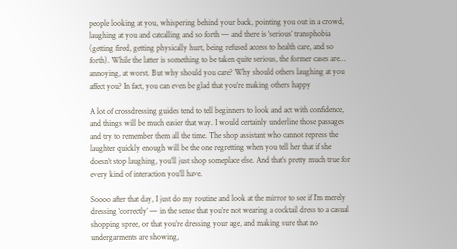people looking at you, whispering behind your back, pointing you out in a crowd, laughing at you and catcalling and so forth — and there is ‘serious’ transphobia (getting fired, getting physically hurt, being refused access to health care, and so forth). While the latter is something to be taken quite serious, the former cases are… annoying, at worst. But why should you care? Why should others laughing at you affect you? In fact, you can even be glad that you’re making others happy

A lot of crossdressing guides tend to tell beginners to look and act with confidence, and things will be much easier that way. I would certainly underline those passages and try to remember them all the time. The shop assistant who cannot repress the laughter quickly enough will be the one regretting when you tell her that if she doesn’t stop laughing, you’ll just shop someplace else. And that’s pretty much true for every kind of interaction you’ll have.

Soooo after that day, I just do my routine and look at the mirror to see if I’m merely dressing ‘correctly’ — in the sense that you’re not wearing a cocktail dress to a casual shopping spree, or that you’re dressing your age, and making sure that no undergarments are showing,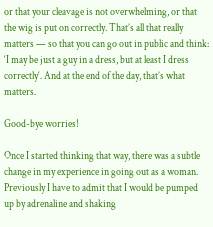or that your cleavage is not overwhelming, or that the wig is put on correctly. That’s all that really matters — so that you can go out in public and think: ‘I may be just a guy in a dress, but at least I dress correctly‘. And at the end of the day, that’s what matters.

Good-bye worries!

Once I started thinking that way, there was a subtle change in my experience in going out as a woman. Previously I have to admit that I would be pumped up by adrenaline and shaking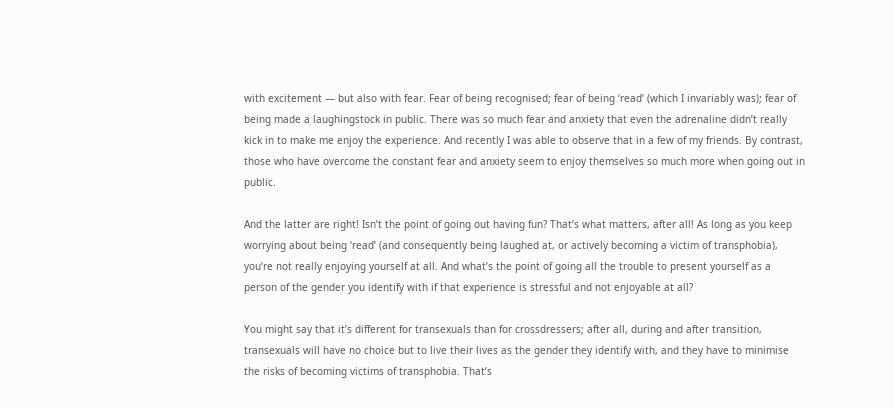with excitement — but also with fear. Fear of being recognised; fear of being ‘read’ (which I invariably was); fear of being made a laughingstock in public. There was so much fear and anxiety that even the adrenaline didn’t really kick in to make me enjoy the experience. And recently I was able to observe that in a few of my friends. By contrast, those who have overcome the constant fear and anxiety seem to enjoy themselves so much more when going out in public.

And the latter are right! Isn’t the point of going out having fun? That’s what matters, after all! As long as you keep worrying about being ‘read’ (and consequently being laughed at, or actively becoming a victim of transphobia), you’re not really enjoying yourself at all. And what’s the point of going all the trouble to present yourself as a person of the gender you identify with if that experience is stressful and not enjoyable at all?

You might say that it’s different for transexuals than for crossdressers; after all, during and after transition, transexuals will have no choice but to live their lives as the gender they identify with, and they have to minimise the risks of becoming victims of transphobia. That’s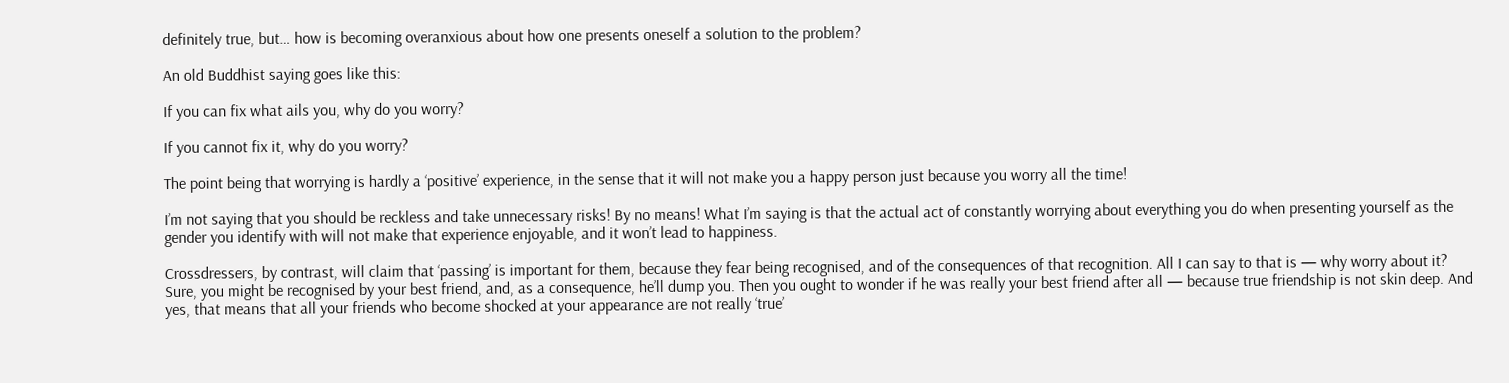definitely true, but… how is becoming overanxious about how one presents oneself a solution to the problem?

An old Buddhist saying goes like this:

If you can fix what ails you, why do you worry?

If you cannot fix it, why do you worry?

The point being that worrying is hardly a ‘positive’ experience, in the sense that it will not make you a happy person just because you worry all the time!

I’m not saying that you should be reckless and take unnecessary risks! By no means! What I’m saying is that the actual act of constantly worrying about everything you do when presenting yourself as the gender you identify with will not make that experience enjoyable, and it won’t lead to happiness.

Crossdressers, by contrast, will claim that ‘passing’ is important for them, because they fear being recognised, and of the consequences of that recognition. All I can say to that is — why worry about it? Sure, you might be recognised by your best friend, and, as a consequence, he’ll dump you. Then you ought to wonder if he was really your best friend after all — because true friendship is not skin deep. And yes, that means that all your friends who become shocked at your appearance are not really ‘true’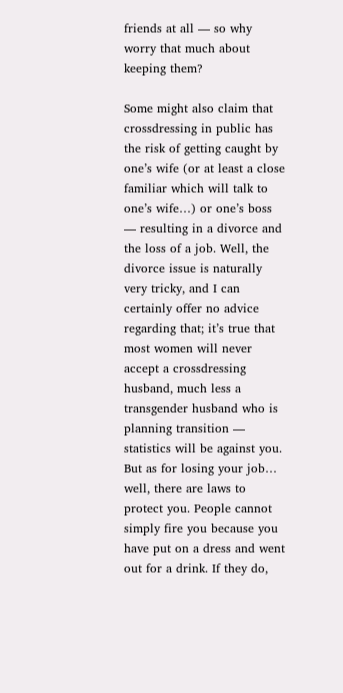friends at all — so why worry that much about keeping them?

Some might also claim that crossdressing in public has the risk of getting caught by one’s wife (or at least a close familiar which will talk to one’s wife…) or one’s boss — resulting in a divorce and the loss of a job. Well, the divorce issue is naturally very tricky, and I can certainly offer no advice regarding that; it’s true that most women will never accept a crossdressing husband, much less a transgender husband who is planning transition — statistics will be against you. But as for losing your job… well, there are laws to protect you. People cannot simply fire you because you have put on a dress and went out for a drink. If they do,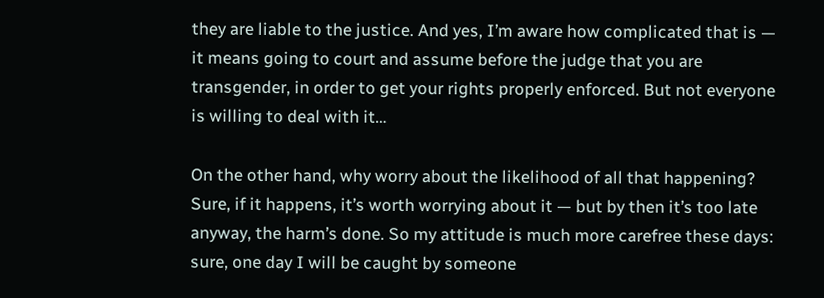they are liable to the justice. And yes, I’m aware how complicated that is — it means going to court and assume before the judge that you are transgender, in order to get your rights properly enforced. But not everyone is willing to deal with it…

On the other hand, why worry about the likelihood of all that happening? Sure, if it happens, it’s worth worrying about it — but by then it’s too late anyway, the harm’s done. So my attitude is much more carefree these days: sure, one day I will be caught by someone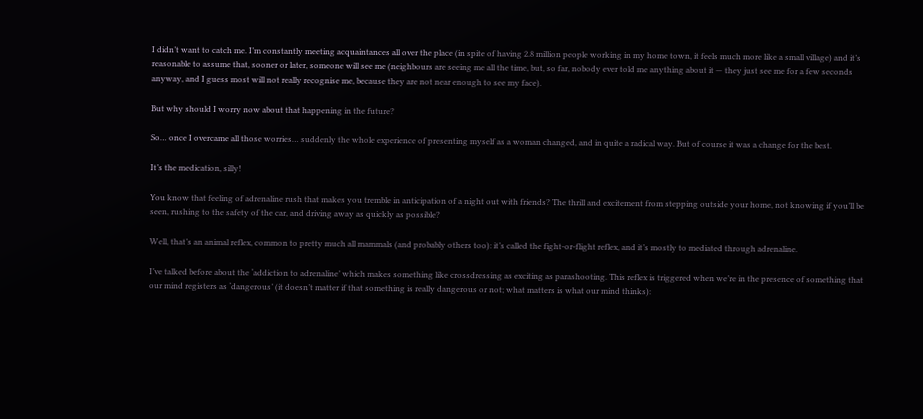I didn’t want to catch me. I’m constantly meeting acquaintances all over the place (in spite of having 2.8 million people working in my home town, it feels much more like a small village) and it’s reasonable to assume that, sooner or later, someone will see me (neighbours are seeing me all the time, but, so far, nobody ever told me anything about it — they just see me for a few seconds anyway, and I guess most will not really recognise me, because they are not near enough to see my face).

But why should I worry now about that happening in the future?

So… once I overcame all those worries… suddenly the whole experience of presenting myself as a woman changed, and in quite a radical way. But of course it was a change for the best.

It’s the medication, silly!

You know that feeling of adrenaline rush that makes you tremble in anticipation of a night out with friends? The thrill and excitement from stepping outside your home, not knowing if you’ll be seen, rushing to the safety of the car, and driving away as quickly as possible?

Well, that’s an animal reflex, common to pretty much all mammals (and probably others too): it’s called the fight-or-flight reflex, and it’s mostly to mediated through adrenaline.

I’ve talked before about the ‘addiction to adrenaline’ which makes something like crossdressing as exciting as parashooting. This reflex is triggered when we’re in the presence of something that our mind registers as ‘dangerous’ (it doesn’t matter if that something is really dangerous or not; what matters is what our mind thinks):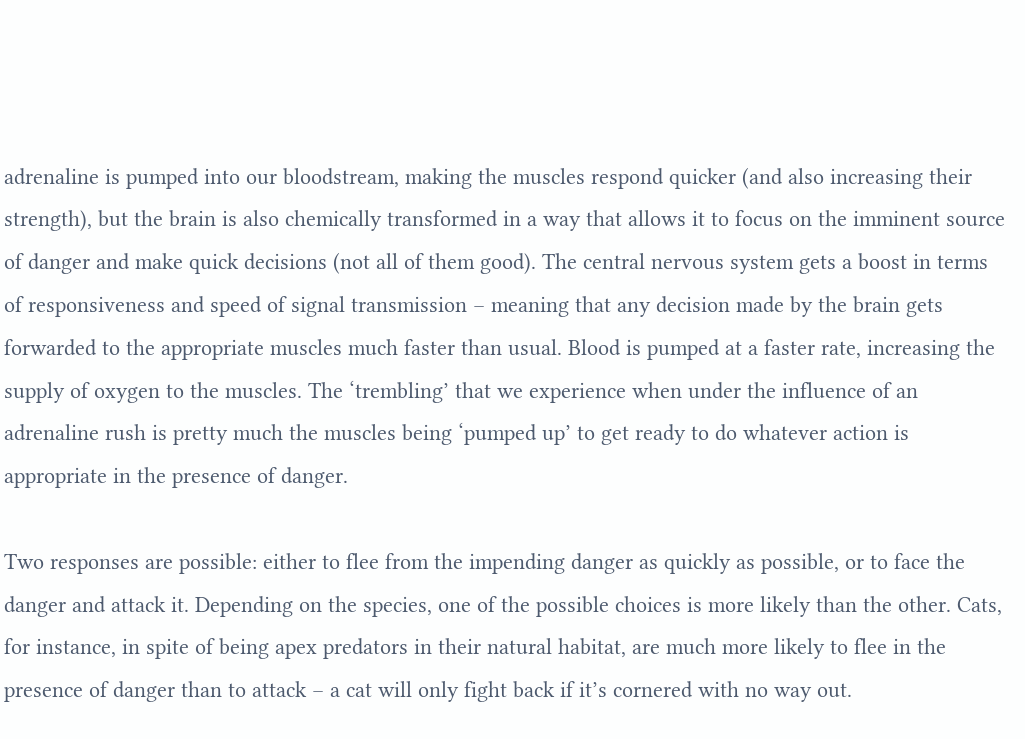adrenaline is pumped into our bloodstream, making the muscles respond quicker (and also increasing their strength), but the brain is also chemically transformed in a way that allows it to focus on the imminent source of danger and make quick decisions (not all of them good). The central nervous system gets a boost in terms of responsiveness and speed of signal transmission – meaning that any decision made by the brain gets forwarded to the appropriate muscles much faster than usual. Blood is pumped at a faster rate, increasing the supply of oxygen to the muscles. The ‘trembling’ that we experience when under the influence of an adrenaline rush is pretty much the muscles being ‘pumped up’ to get ready to do whatever action is appropriate in the presence of danger.

Two responses are possible: either to flee from the impending danger as quickly as possible, or to face the danger and attack it. Depending on the species, one of the possible choices is more likely than the other. Cats, for instance, in spite of being apex predators in their natural habitat, are much more likely to flee in the presence of danger than to attack – a cat will only fight back if it’s cornered with no way out.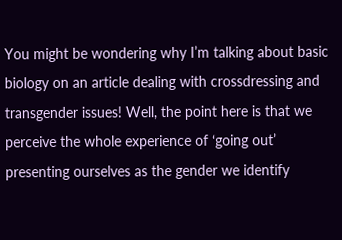You might be wondering why I’m talking about basic biology on an article dealing with crossdressing and transgender issues! Well, the point here is that we perceive the whole experience of ‘going out’ presenting ourselves as the gender we identify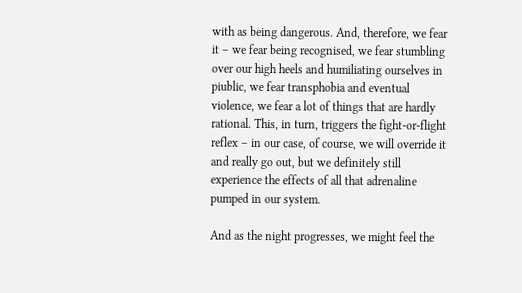with as being dangerous. And, therefore, we fear it – we fear being recognised, we fear stumbling over our high heels and humiliating ourselves in piublic, we fear transphobia and eventual violence, we fear a lot of things that are hardly rational. This, in turn, triggers the fight-or-flight reflex – in our case, of course, we will override it and really go out, but we definitely still experience the effects of all that adrenaline pumped in our system.

And as the night progresses, we might feel the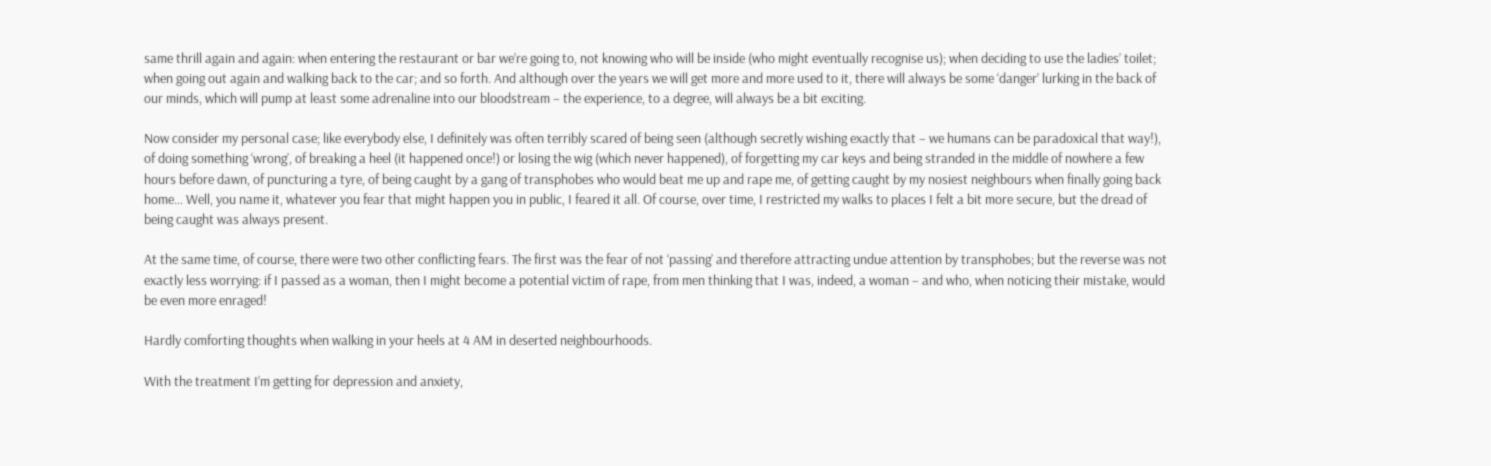same thrill again and again: when entering the restaurant or bar we’re going to, not knowing who will be inside (who might eventually recognise us); when deciding to use the ladies’ toilet; when going out again and walking back to the car; and so forth. And although over the years we will get more and more used to it, there will always be some ‘danger’ lurking in the back of our minds, which will pump at least some adrenaline into our bloodstream – the experience, to a degree, will always be a bit exciting.

Now consider my personal case; like everybody else, I definitely was often terribly scared of being seen (although secretly wishing exactly that – we humans can be paradoxical that way!), of doing something ‘wrong’, of breaking a heel (it happened once!) or losing the wig (which never happened), of forgetting my car keys and being stranded in the middle of nowhere a few hours before dawn, of puncturing a tyre, of being caught by a gang of transphobes who would beat me up and rape me, of getting caught by my nosiest neighbours when finally going back home… Well, you name it, whatever you fear that might happen you in public, I feared it all. Of course, over time, I restricted my walks to places I felt a bit more secure, but the dread of being caught was always present.

At the same time, of course, there were two other conflicting fears. The first was the fear of not ‘passing’ and therefore attracting undue attention by transphobes; but the reverse was not exactly less worrying: if I passed as a woman, then I might become a potential victim of rape, from men thinking that I was, indeed, a woman – and who, when noticing their mistake, would be even more enraged!

Hardly comforting thoughts when walking in your heels at 4 AM in deserted neighbourhoods.

With the treatment I’m getting for depression and anxiety,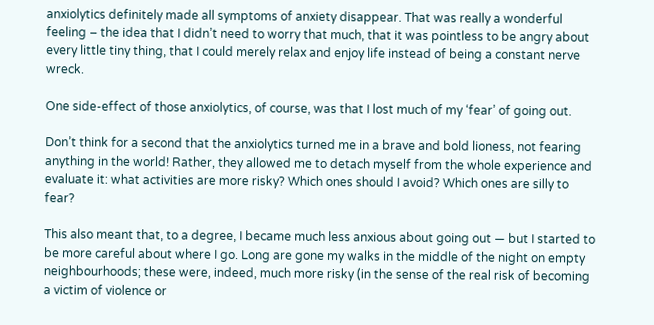anxiolytics definitely made all symptoms of anxiety disappear. That was really a wonderful feeling – the idea that I didn’t need to worry that much, that it was pointless to be angry about every little tiny thing, that I could merely relax and enjoy life instead of being a constant nerve wreck.

One side-effect of those anxiolytics, of course, was that I lost much of my ‘fear’ of going out.

Don’t think for a second that the anxiolytics turned me in a brave and bold lioness, not fearing anything in the world! Rather, they allowed me to detach myself from the whole experience and evaluate it: what activities are more risky? Which ones should I avoid? Which ones are silly to fear?

This also meant that, to a degree, I became much less anxious about going out — but I started to be more careful about where I go. Long are gone my walks in the middle of the night on empty neighbourhoods; these were, indeed, much more risky (in the sense of the real risk of becoming a victim of violence or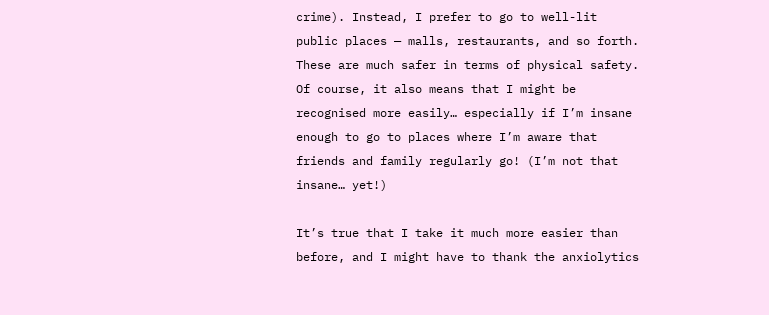crime). Instead, I prefer to go to well-lit public places — malls, restaurants, and so forth. These are much safer in terms of physical safety. Of course, it also means that I might be recognised more easily… especially if I’m insane enough to go to places where I’m aware that friends and family regularly go! (I’m not that insane… yet!)

It’s true that I take it much more easier than before, and I might have to thank the anxiolytics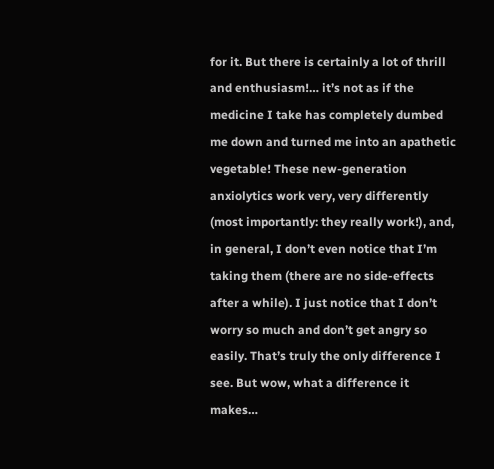for it. But there is certainly a lot of thrill and enthusiasm!… it’s not as if the medicine I take has completely dumbed me down and turned me into an apathetic vegetable! These new-generation anxiolytics work very, very differently (most importantly: they really work!), and, in general, I don’t even notice that I’m taking them (there are no side-effects after a while). I just notice that I don’t worry so much and don’t get angry so easily. That’s truly the only difference I see. But wow, what a difference it makes…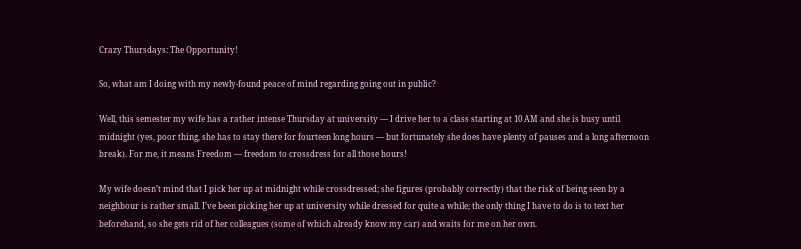Crazy Thursdays: The Opportunity!

So, what am I doing with my newly-found peace of mind regarding going out in public?

Well, this semester my wife has a rather intense Thursday at university — I drive her to a class starting at 10 AM and she is busy until midnight (yes, poor thing, she has to stay there for fourteen long hours — but fortunately she does have plenty of pauses and a long afternoon break). For me, it means Freedom — freedom to crossdress for all those hours!

My wife doesn’t mind that I pick her up at midnight while crossdressed; she figures (probably correctly) that the risk of being seen by a neighbour is rather small. I’ve been picking her up at university while dressed for quite a while; the only thing I have to do is to text her beforehand, so she gets rid of her colleagues (some of which already know my car) and waits for me on her own.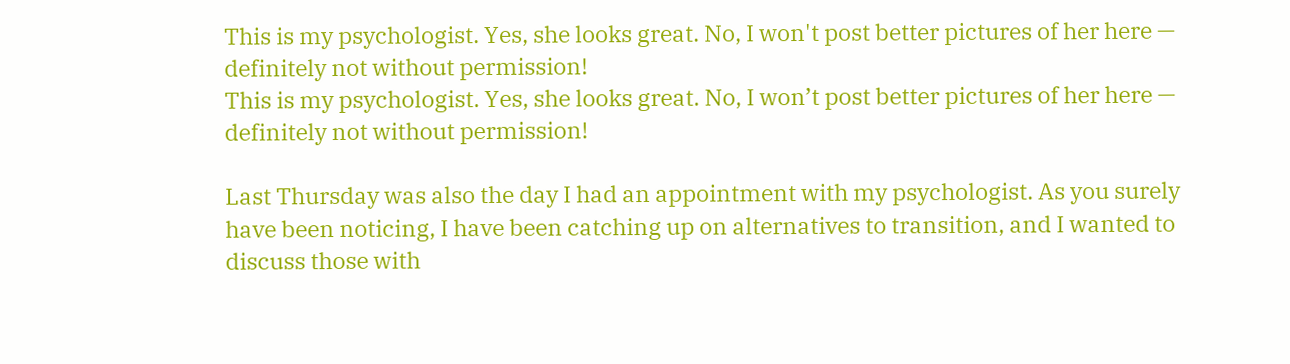This is my psychologist. Yes, she looks great. No, I won't post better pictures of her here — definitely not without permission!
This is my psychologist. Yes, she looks great. No, I won’t post better pictures of her here — definitely not without permission!

Last Thursday was also the day I had an appointment with my psychologist. As you surely have been noticing, I have been catching up on alternatives to transition, and I wanted to discuss those with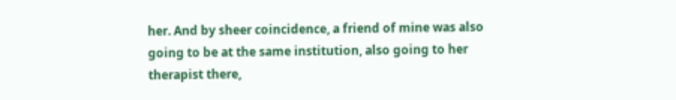her. And by sheer coincidence, a friend of mine was also going to be at the same institution, also going to her therapist there,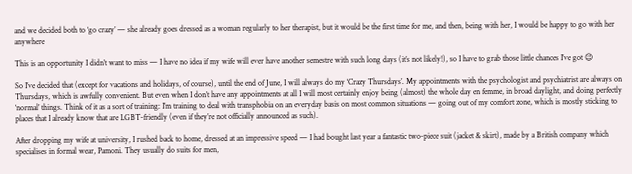and we decided both to ‘go crazy’ — she already goes dressed as a woman regularly to her therapist, but it would be the first time for me, and then, being with her, I would be happy to go with her anywhere

This is an opportunity I didn’t want to miss — I have no idea if my wife will ever have another semestre with such long days (it’s not likely!), so I have to grab those little chances I’ve got 😉

So I’ve decided that (except for vacations and holidays, of course), until the end of June, I will always do my ‘Crazy Thursdays’. My appointments with the psychologist and psychiatrist are always on Thursdays, which is awfully convenient. But even when I don’t have any appointments at all I will most certainly enjoy being (almost) the whole day en femme, in broad daylight, and doing perfectly ‘normal’ things. Think of it as a sort of training: I’m training to deal with transphobia on an everyday basis on most common situations — going out of my comfort zone, which is mostly sticking to places that I already know that are LGBT-friendly (even if they’re not officially announced as such).

After dropping my wife at university, I rushed back to home, dressed at an impressive speed — I had bought last year a fantastic two-piece suit (jacket & skirt), made by a British company which specialises in formal wear, Pamoni. They usually do suits for men,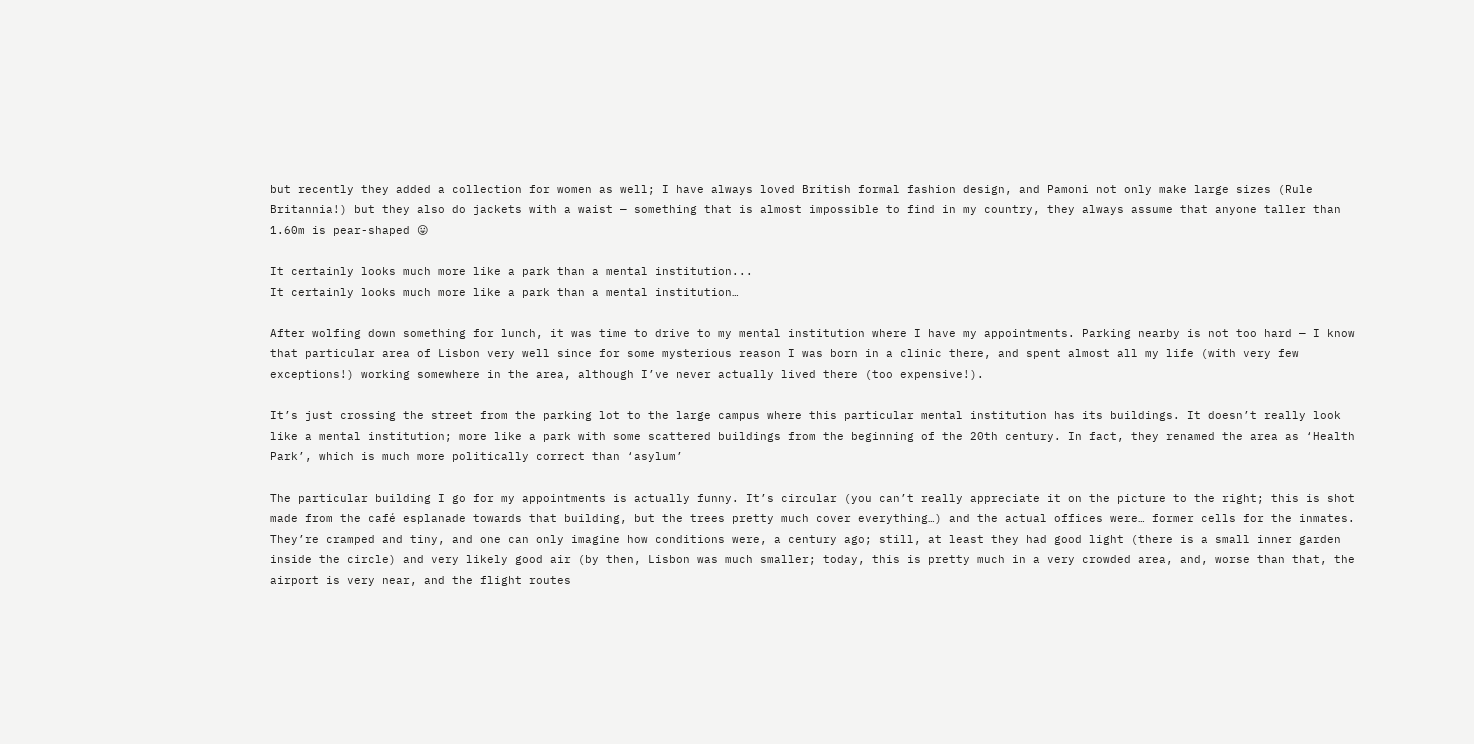but recently they added a collection for women as well; I have always loved British formal fashion design, and Pamoni not only make large sizes (Rule Britannia!) but they also do jackets with a waist — something that is almost impossible to find in my country, they always assume that anyone taller than 1.60m is pear-shaped 😛

It certainly looks much more like a park than a mental institution...
It certainly looks much more like a park than a mental institution…

After wolfing down something for lunch, it was time to drive to my mental institution where I have my appointments. Parking nearby is not too hard — I know that particular area of Lisbon very well since for some mysterious reason I was born in a clinic there, and spent almost all my life (with very few exceptions!) working somewhere in the area, although I’ve never actually lived there (too expensive!).

It’s just crossing the street from the parking lot to the large campus where this particular mental institution has its buildings. It doesn’t really look like a mental institution; more like a park with some scattered buildings from the beginning of the 20th century. In fact, they renamed the area as ‘Health Park’, which is much more politically correct than ‘asylum’

The particular building I go for my appointments is actually funny. It’s circular (you can’t really appreciate it on the picture to the right; this is shot made from the café esplanade towards that building, but the trees pretty much cover everything…) and the actual offices were… former cells for the inmates. They’re cramped and tiny, and one can only imagine how conditions were, a century ago; still, at least they had good light (there is a small inner garden inside the circle) and very likely good air (by then, Lisbon was much smaller; today, this is pretty much in a very crowded area, and, worse than that, the airport is very near, and the flight routes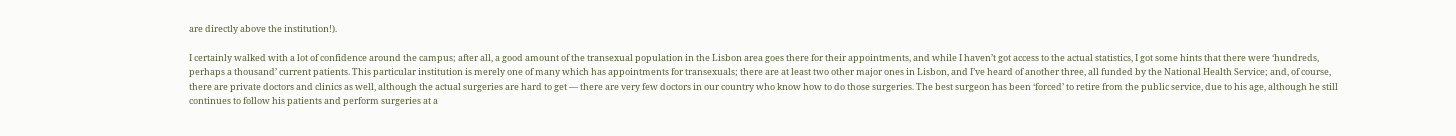are directly above the institution!).

I certainly walked with a lot of confidence around the campus; after all, a good amount of the transexual population in the Lisbon area goes there for their appointments, and while I haven’t got access to the actual statistics, I got some hints that there were ‘hundreds, perhaps a thousand’ current patients. This particular institution is merely one of many which has appointments for transexuals; there are at least two other major ones in Lisbon, and I’ve heard of another three, all funded by the National Health Service; and, of course, there are private doctors and clinics as well, although the actual surgeries are hard to get — there are very few doctors in our country who know how to do those surgeries. The best surgeon has been ‘forced’ to retire from the public service, due to his age, although he still continues to follow his patients and perform surgeries at a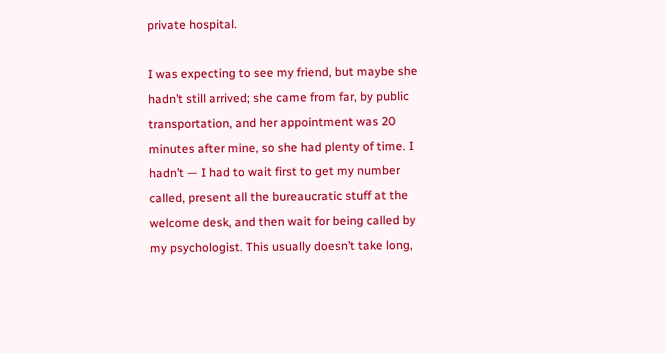private hospital.

I was expecting to see my friend, but maybe she hadn’t still arrived; she came from far, by public transportation, and her appointment was 20 minutes after mine, so she had plenty of time. I hadn’t — I had to wait first to get my number called, present all the bureaucratic stuff at the welcome desk, and then wait for being called by my psychologist. This usually doesn’t take long,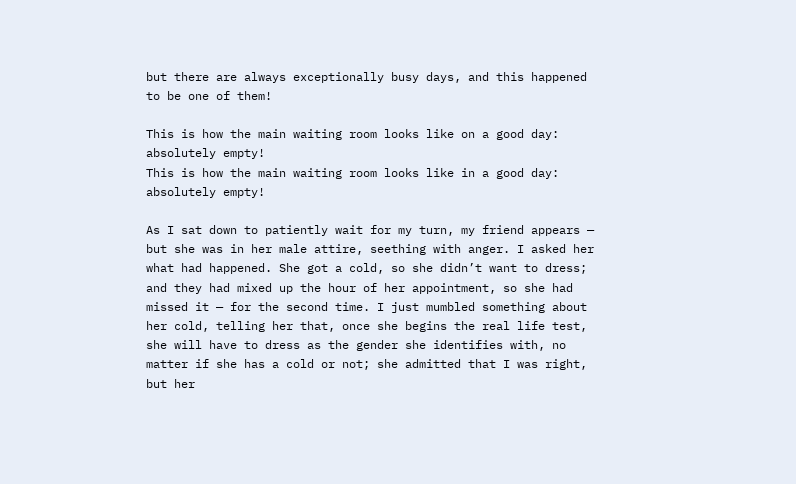but there are always exceptionally busy days, and this happened to be one of them!

This is how the main waiting room looks like on a good day: absolutely empty!
This is how the main waiting room looks like in a good day: absolutely empty!

As I sat down to patiently wait for my turn, my friend appears — but she was in her male attire, seething with anger. I asked her what had happened. She got a cold, so she didn’t want to dress; and they had mixed up the hour of her appointment, so she had missed it — for the second time. I just mumbled something about her cold, telling her that, once she begins the real life test, she will have to dress as the gender she identifies with, no matter if she has a cold or not; she admitted that I was right, but her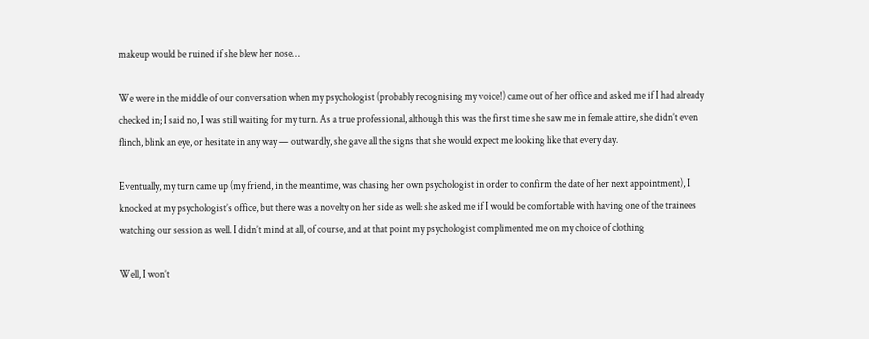makeup would be ruined if she blew her nose…

We were in the middle of our conversation when my psychologist (probably recognising my voice!) came out of her office and asked me if I had already checked in; I said no, I was still waiting for my turn. As a true professional, although this was the first time she saw me in female attire, she didn’t even flinch, blink an eye, or hesitate in any way — outwardly, she gave all the signs that she would expect me looking like that every day.

Eventually, my turn came up (my friend, in the meantime, was chasing her own psychologist in order to confirm the date of her next appointment), I knocked at my psychologist’s office, but there was a novelty on her side as well: she asked me if I would be comfortable with having one of the trainees watching our session as well. I didn’t mind at all, of course, and at that point my psychologist complimented me on my choice of clothing

Well, I won’t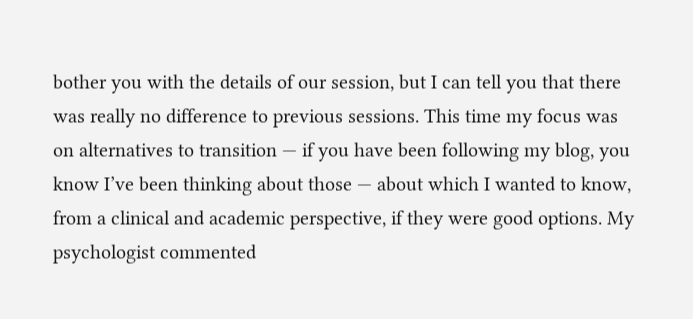bother you with the details of our session, but I can tell you that there was really no difference to previous sessions. This time my focus was on alternatives to transition — if you have been following my blog, you know I’ve been thinking about those — about which I wanted to know, from a clinical and academic perspective, if they were good options. My psychologist commented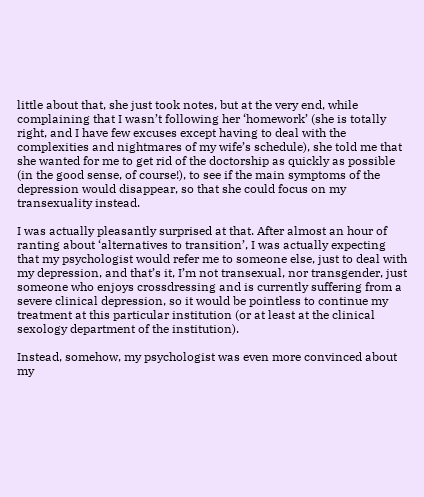little about that, she just took notes, but at the very end, while complaining that I wasn’t following her ‘homework’ (she is totally right, and I have few excuses except having to deal with the complexities and nightmares of my wife’s schedule), she told me that she wanted for me to get rid of the doctorship as quickly as possible (in the good sense, of course!), to see if the main symptoms of the depression would disappear, so that she could focus on my transexuality instead.

I was actually pleasantly surprised at that. After almost an hour of ranting about ‘alternatives to transition’, I was actually expecting that my psychologist would refer me to someone else, just to deal with my depression, and that’s it, I’m not transexual, nor transgender, just someone who enjoys crossdressing and is currently suffering from a severe clinical depression, so it would be pointless to continue my treatment at this particular institution (or at least at the clinical sexology department of the institution).

Instead, somehow, my psychologist was even more convinced about my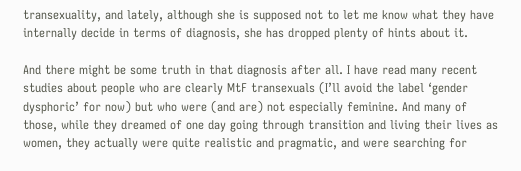transexuality, and lately, although she is supposed not to let me know what they have internally decide in terms of diagnosis, she has dropped plenty of hints about it.

And there might be some truth in that diagnosis after all. I have read many recent studies about people who are clearly MtF transexuals (I’ll avoid the label ‘gender dysphoric’ for now) but who were (and are) not especially feminine. And many of those, while they dreamed of one day going through transition and living their lives as women, they actually were quite realistic and pragmatic, and were searching for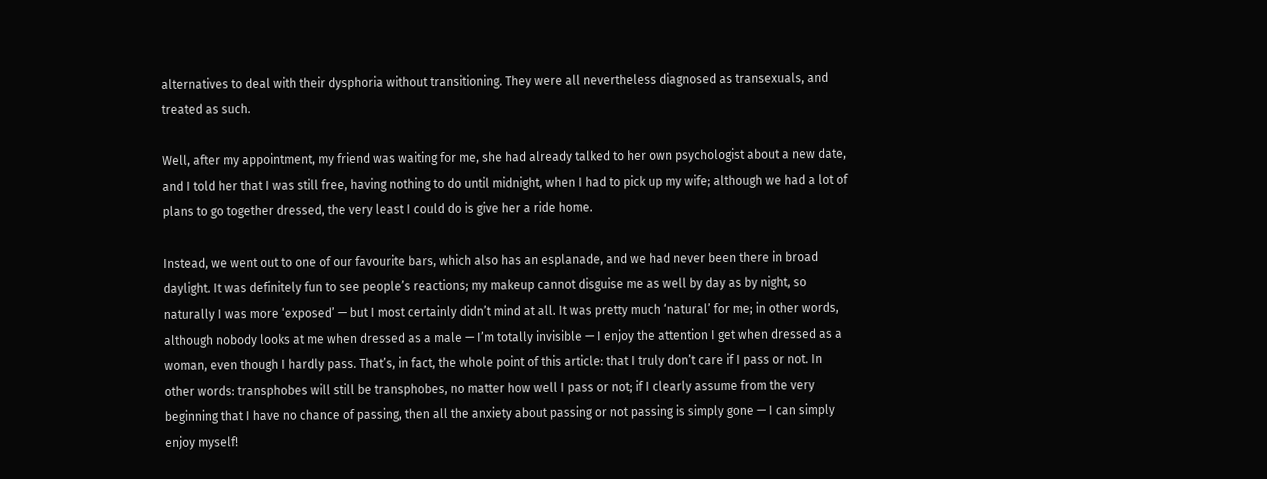alternatives to deal with their dysphoria without transitioning. They were all nevertheless diagnosed as transexuals, and treated as such.

Well, after my appointment, my friend was waiting for me, she had already talked to her own psychologist about a new date, and I told her that I was still free, having nothing to do until midnight, when I had to pick up my wife; although we had a lot of plans to go together dressed, the very least I could do is give her a ride home.

Instead, we went out to one of our favourite bars, which also has an esplanade, and we had never been there in broad daylight. It was definitely fun to see people’s reactions; my makeup cannot disguise me as well by day as by night, so naturally I was more ‘exposed’ — but I most certainly didn’t mind at all. It was pretty much ‘natural’ for me; in other words, although nobody looks at me when dressed as a male — I’m totally invisible — I enjoy the attention I get when dressed as a woman, even though I hardly pass. That’s, in fact, the whole point of this article: that I truly don’t care if I pass or not. In other words: transphobes will still be transphobes, no matter how well I pass or not; if I clearly assume from the very beginning that I have no chance of passing, then all the anxiety about passing or not passing is simply gone — I can simply enjoy myself!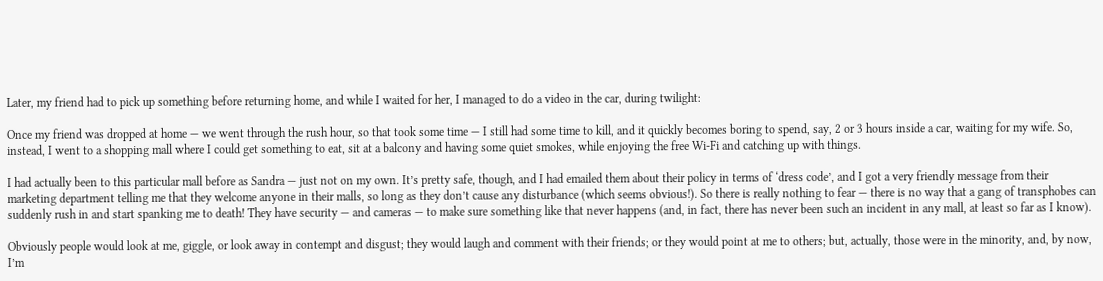Later, my friend had to pick up something before returning home, and while I waited for her, I managed to do a video in the car, during twilight:

Once my friend was dropped at home — we went through the rush hour, so that took some time — I still had some time to kill, and it quickly becomes boring to spend, say, 2 or 3 hours inside a car, waiting for my wife. So, instead, I went to a shopping mall where I could get something to eat, sit at a balcony and having some quiet smokes, while enjoying the free Wi-Fi and catching up with things.

I had actually been to this particular mall before as Sandra — just not on my own. It’s pretty safe, though, and I had emailed them about their policy in terms of ‘dress code’, and I got a very friendly message from their marketing department telling me that they welcome anyone in their malls, so long as they don’t cause any disturbance (which seems obvious!). So there is really nothing to fear — there is no way that a gang of transphobes can suddenly rush in and start spanking me to death! They have security — and cameras — to make sure something like that never happens (and, in fact, there has never been such an incident in any mall, at least so far as I know).

Obviously people would look at me, giggle, or look away in contempt and disgust; they would laugh and comment with their friends; or they would point at me to others; but, actually, those were in the minority, and, by now, I’m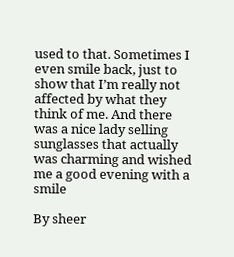used to that. Sometimes I even smile back, just to show that I’m really not affected by what they think of me. And there was a nice lady selling sunglasses that actually was charming and wished me a good evening with a smile

By sheer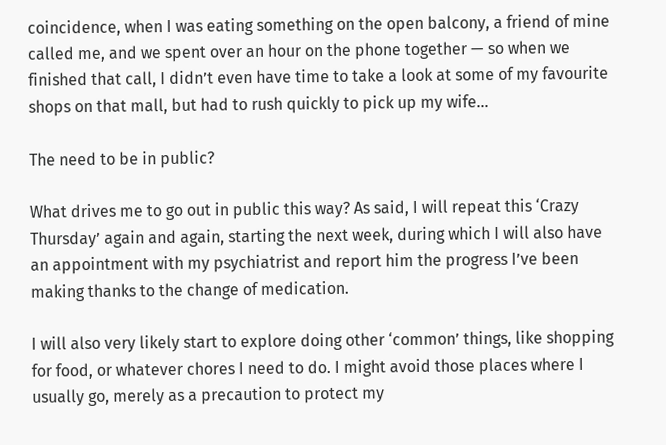coincidence, when I was eating something on the open balcony, a friend of mine called me, and we spent over an hour on the phone together — so when we finished that call, I didn’t even have time to take a look at some of my favourite shops on that mall, but had to rush quickly to pick up my wife…

The need to be in public?

What drives me to go out in public this way? As said, I will repeat this ‘Crazy Thursday’ again and again, starting the next week, during which I will also have an appointment with my psychiatrist and report him the progress I’ve been making thanks to the change of medication.

I will also very likely start to explore doing other ‘common’ things, like shopping for food, or whatever chores I need to do. I might avoid those places where I usually go, merely as a precaution to protect my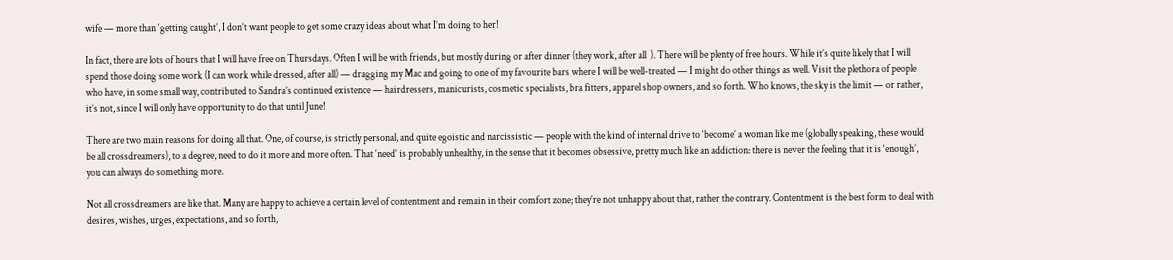wife — more than ‘getting caught’, I don’t want people to get some crazy ideas about what I’m doing to her!

In fact, there are lots of hours that I will have free on Thursdays. Often I will be with friends, but mostly during or after dinner (they work, after all  ). There will be plenty of free hours. While it’s quite likely that I will spend those doing some work (I can work while dressed, after all) — dragging my Mac and going to one of my favourite bars where I will be well-treated — I might do other things as well. Visit the plethora of people who have, in some small way, contributed to Sandra’s continued existence — hairdressers, manicurists, cosmetic specialists, bra fitters, apparel shop owners, and so forth. Who knows, the sky is the limit — or rather, it’s not, since I will only have opportunity to do that until June!

There are two main reasons for doing all that. One, of course, is strictly personal, and quite egoistic and narcissistic — people with the kind of internal drive to ‘become’ a woman like me (globally speaking, these would be all crossdreamers), to a degree, need to do it more and more often. That ‘need’ is probably unhealthy, in the sense that it becomes obsessive, pretty much like an addiction: there is never the feeling that it is ‘enough’, you can always do something more.

Not all crossdreamers are like that. Many are happy to achieve a certain level of contentment and remain in their comfort zone; they’re not unhappy about that, rather the contrary. Contentment is the best form to deal with desires, wishes, urges, expectations, and so forth,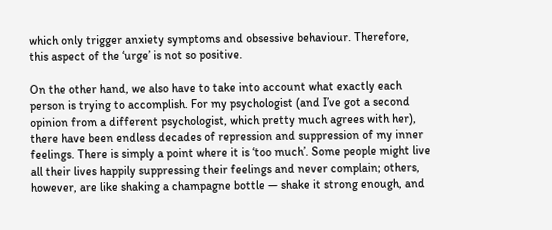which only trigger anxiety symptoms and obsessive behaviour. Therefore, this aspect of the ‘urge’ is not so positive.

On the other hand, we also have to take into account what exactly each person is trying to accomplish. For my psychologist (and I’ve got a second opinion from a different psychologist, which pretty much agrees with her), there have been endless decades of repression and suppression of my inner feelings. There is simply a point where it is ‘too much’. Some people might live all their lives happily suppressing their feelings and never complain; others, however, are like shaking a champagne bottle — shake it strong enough, and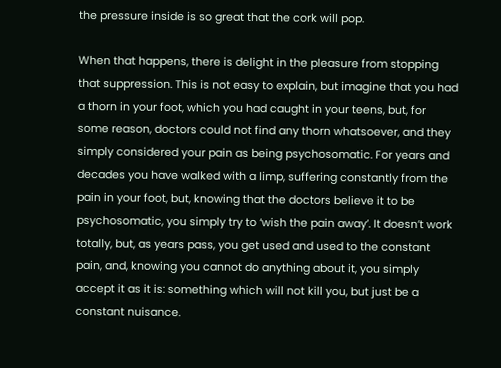the pressure inside is so great that the cork will pop.

When that happens, there is delight in the pleasure from stopping that suppression. This is not easy to explain, but imagine that you had a thorn in your foot, which you had caught in your teens, but, for some reason, doctors could not find any thorn whatsoever, and they simply considered your pain as being psychosomatic. For years and decades you have walked with a limp, suffering constantly from the pain in your foot, but, knowing that the doctors believe it to be psychosomatic, you simply try to ‘wish the pain away’. It doesn’t work totally, but, as years pass, you get used and used to the constant pain, and, knowing you cannot do anything about it, you simply accept it as it is: something which will not kill you, but just be a constant nuisance.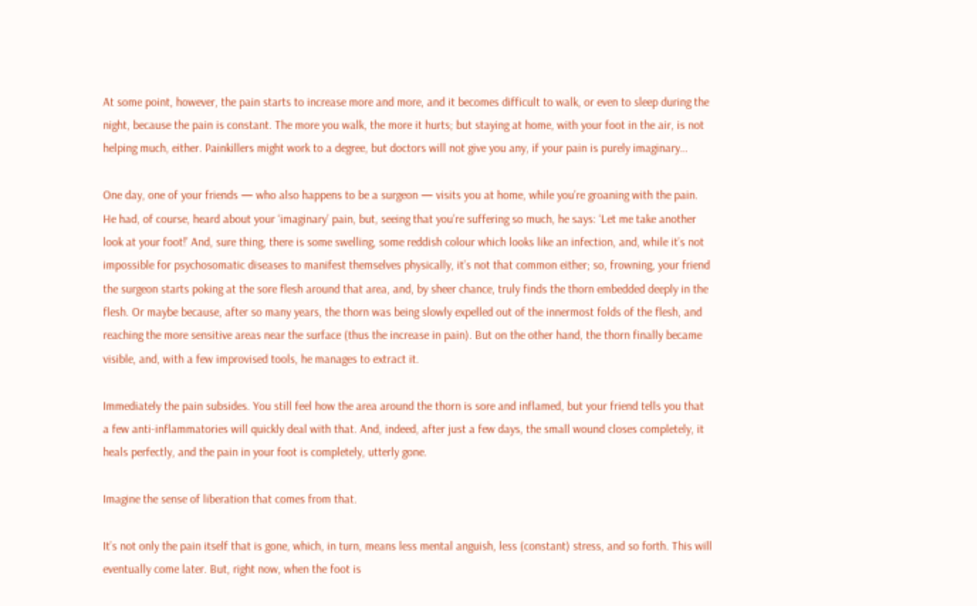At some point, however, the pain starts to increase more and more, and it becomes difficult to walk, or even to sleep during the night, because the pain is constant. The more you walk, the more it hurts; but staying at home, with your foot in the air, is not helping much, either. Painkillers might work to a degree, but doctors will not give you any, if your pain is purely imaginary…

One day, one of your friends — who also happens to be a surgeon — visits you at home, while you’re groaning with the pain. He had, of course, heard about your ‘imaginary’ pain, but, seeing that you’re suffering so much, he says: ‘Let me take another look at your foot!’ And, sure thing, there is some swelling, some reddish colour which looks like an infection, and, while it’s not impossible for psychosomatic diseases to manifest themselves physically, it’s not that common either; so, frowning, your friend the surgeon starts poking at the sore flesh around that area, and, by sheer chance, truly finds the thorn embedded deeply in the flesh. Or maybe because, after so many years, the thorn was being slowly expelled out of the innermost folds of the flesh, and reaching the more sensitive areas near the surface (thus the increase in pain). But on the other hand, the thorn finally became visible, and, with a few improvised tools, he manages to extract it.

Immediately the pain subsides. You still feel how the area around the thorn is sore and inflamed, but your friend tells you that a few anti-inflammatories will quickly deal with that. And, indeed, after just a few days, the small wound closes completely, it heals perfectly, and the pain in your foot is completely, utterly gone.

Imagine the sense of liberation that comes from that.

It’s not only the pain itself that is gone, which, in turn, means less mental anguish, less (constant) stress, and so forth. This will eventually come later. But, right now, when the foot is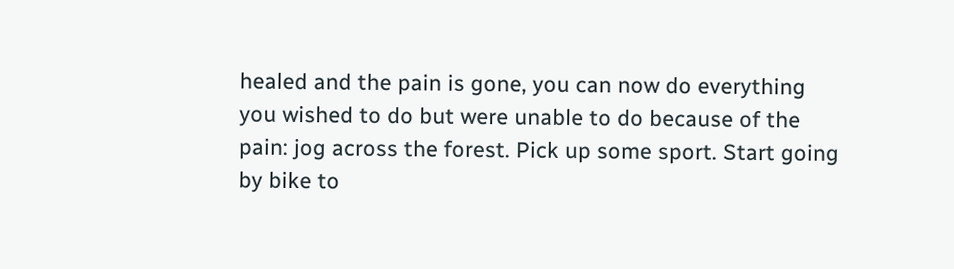healed and the pain is gone, you can now do everything you wished to do but were unable to do because of the pain: jog across the forest. Pick up some sport. Start going by bike to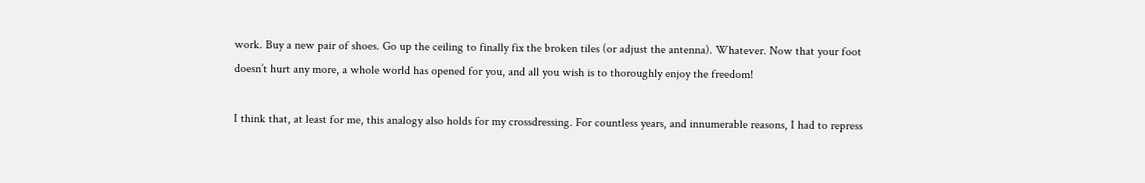work. Buy a new pair of shoes. Go up the ceiling to finally fix the broken tiles (or adjust the antenna). Whatever. Now that your foot doesn’t hurt any more, a whole world has opened for you, and all you wish is to thoroughly enjoy the freedom!

I think that, at least for me, this analogy also holds for my crossdressing. For countless years, and innumerable reasons, I had to repress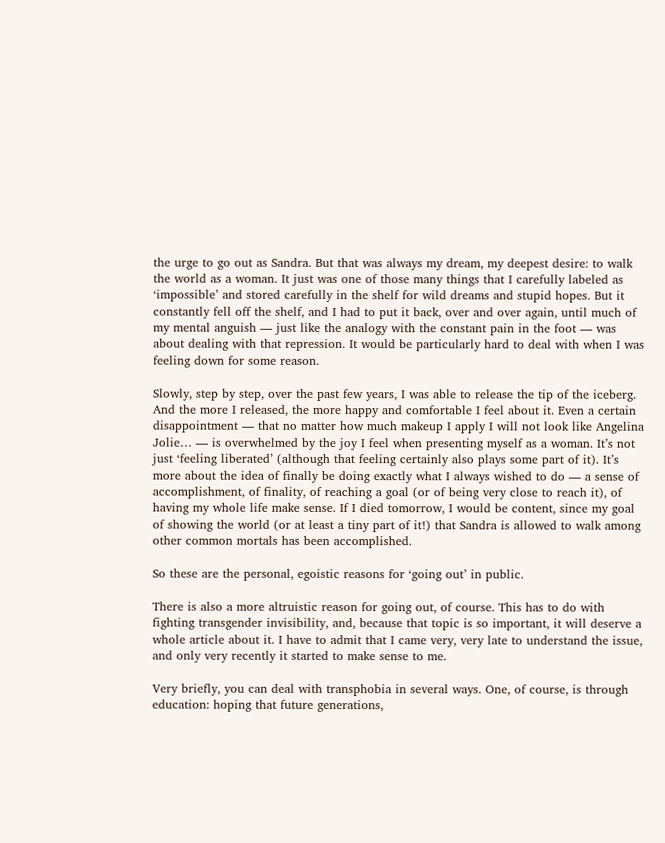the urge to go out as Sandra. But that was always my dream, my deepest desire: to walk the world as a woman. It just was one of those many things that I carefully labeled as ‘impossible’ and stored carefully in the shelf for wild dreams and stupid hopes. But it constantly fell off the shelf, and I had to put it back, over and over again, until much of my mental anguish — just like the analogy with the constant pain in the foot — was about dealing with that repression. It would be particularly hard to deal with when I was feeling down for some reason.

Slowly, step by step, over the past few years, I was able to release the tip of the iceberg. And the more I released, the more happy and comfortable I feel about it. Even a certain disappointment — that no matter how much makeup I apply I will not look like Angelina Jolie… — is overwhelmed by the joy I feel when presenting myself as a woman. It’s not just ‘feeling liberated’ (although that feeling certainly also plays some part of it). It’s more about the idea of finally be doing exactly what I always wished to do — a sense of accomplishment, of finality, of reaching a goal (or of being very close to reach it), of having my whole life make sense. If I died tomorrow, I would be content, since my goal of showing the world (or at least a tiny part of it!) that Sandra is allowed to walk among other common mortals has been accomplished.

So these are the personal, egoistic reasons for ‘going out’ in public.

There is also a more altruistic reason for going out, of course. This has to do with fighting transgender invisibility, and, because that topic is so important, it will deserve a whole article about it. I have to admit that I came very, very late to understand the issue, and only very recently it started to make sense to me.

Very briefly, you can deal with transphobia in several ways. One, of course, is through education: hoping that future generations,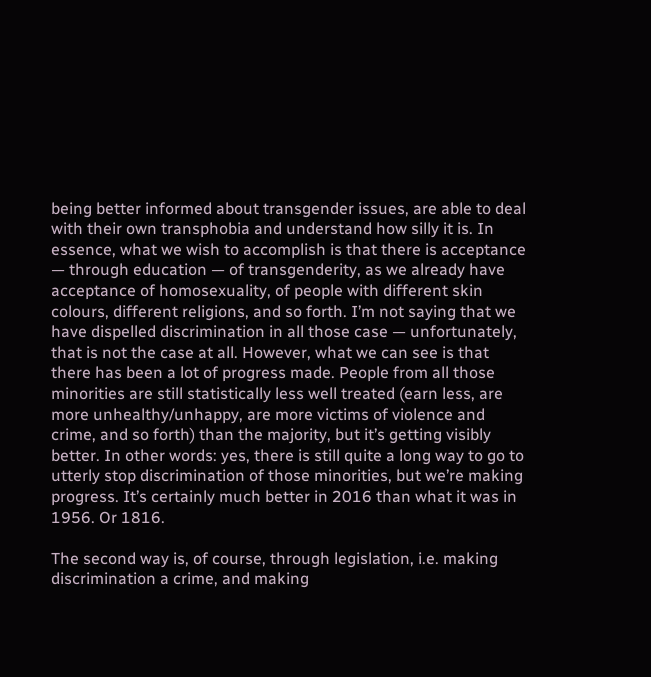being better informed about transgender issues, are able to deal with their own transphobia and understand how silly it is. In essence, what we wish to accomplish is that there is acceptance — through education — of transgenderity, as we already have acceptance of homosexuality, of people with different skin colours, different religions, and so forth. I’m not saying that we have dispelled discrimination in all those case — unfortunately, that is not the case at all. However, what we can see is that there has been a lot of progress made. People from all those minorities are still statistically less well treated (earn less, are more unhealthy/unhappy, are more victims of violence and crime, and so forth) than the majority, but it’s getting visibly better. In other words: yes, there is still quite a long way to go to utterly stop discrimination of those minorities, but we’re making progress. It’s certainly much better in 2016 than what it was in 1956. Or 1816.

The second way is, of course, through legislation, i.e. making discrimination a crime, and making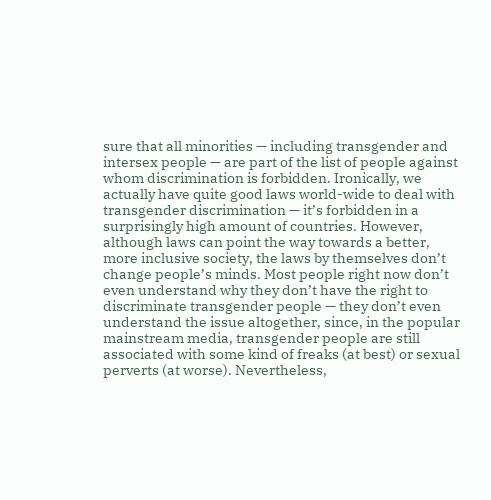sure that all minorities — including transgender and intersex people — are part of the list of people against whom discrimination is forbidden. Ironically, we actually have quite good laws world-wide to deal with transgender discrimination — it’s forbidden in a surprisingly high amount of countries. However, although laws can point the way towards a better, more inclusive society, the laws by themselves don’t change people’s minds. Most people right now don’t even understand why they don’t have the right to discriminate transgender people — they don’t even understand the issue altogether, since, in the popular mainstream media, transgender people are still associated with some kind of freaks (at best) or sexual perverts (at worse). Nevertheless,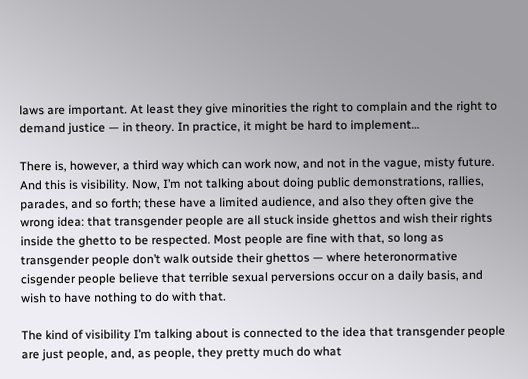laws are important. At least they give minorities the right to complain and the right to demand justice — in theory. In practice, it might be hard to implement…

There is, however, a third way which can work now, and not in the vague, misty future. And this is visibility. Now, I’m not talking about doing public demonstrations, rallies, parades, and so forth; these have a limited audience, and also they often give the wrong idea: that transgender people are all stuck inside ghettos and wish their rights inside the ghetto to be respected. Most people are fine with that, so long as transgender people don’t walk outside their ghettos — where heteronormative cisgender people believe that terrible sexual perversions occur on a daily basis, and wish to have nothing to do with that.

The kind of visibility I’m talking about is connected to the idea that transgender people are just people, and, as people, they pretty much do what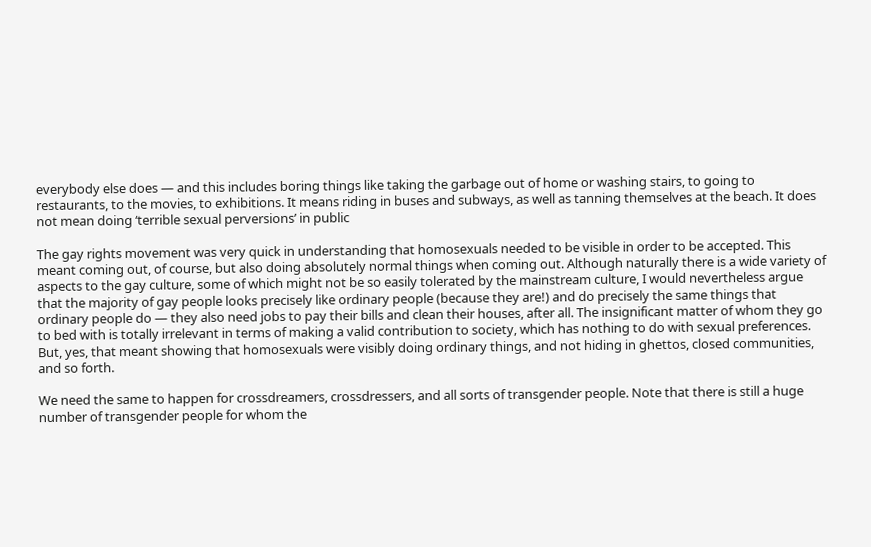everybody else does — and this includes boring things like taking the garbage out of home or washing stairs, to going to restaurants, to the movies, to exhibitions. It means riding in buses and subways, as well as tanning themselves at the beach. It does not mean doing ‘terrible sexual perversions’ in public

The gay rights movement was very quick in understanding that homosexuals needed to be visible in order to be accepted. This meant coming out, of course, but also doing absolutely normal things when coming out. Although naturally there is a wide variety of aspects to the gay culture, some of which might not be so easily tolerated by the mainstream culture, I would nevertheless argue that the majority of gay people looks precisely like ordinary people (because they are!) and do precisely the same things that ordinary people do — they also need jobs to pay their bills and clean their houses, after all. The insignificant matter of whom they go to bed with is totally irrelevant in terms of making a valid contribution to society, which has nothing to do with sexual preferences. But, yes, that meant showing that homosexuals were visibly doing ordinary things, and not hiding in ghettos, closed communities, and so forth.

We need the same to happen for crossdreamers, crossdressers, and all sorts of transgender people. Note that there is still a huge number of transgender people for whom the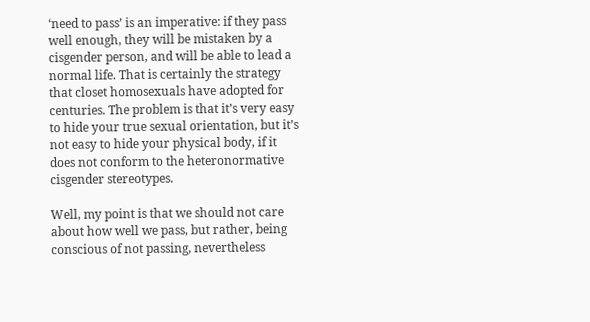‘need to pass’ is an imperative: if they pass well enough, they will be mistaken by a cisgender person, and will be able to lead a normal life. That is certainly the strategy that closet homosexuals have adopted for centuries. The problem is that it’s very easy to hide your true sexual orientation, but it’s not easy to hide your physical body, if it does not conform to the heteronormative cisgender stereotypes.

Well, my point is that we should not care about how well we pass, but rather, being conscious of not passing, nevertheless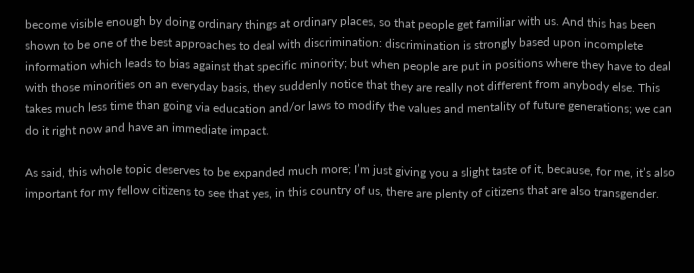become visible enough by doing ordinary things at ordinary places, so that people get familiar with us. And this has been shown to be one of the best approaches to deal with discrimination: discrimination is strongly based upon incomplete information which leads to bias against that specific minority; but when people are put in positions where they have to deal with those minorities on an everyday basis, they suddenly notice that they are really not different from anybody else. This takes much less time than going via education and/or laws to modify the values and mentality of future generations; we can do it right now and have an immediate impact.

As said, this whole topic deserves to be expanded much more; I’m just giving you a slight taste of it, because, for me, it’s also important for my fellow citizens to see that yes, in this country of us, there are plenty of citizens that are also transgender.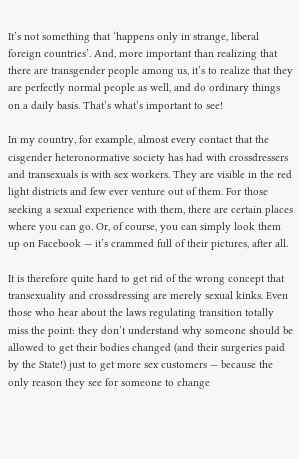It’s not something that ‘happens only in strange, liberal foreign countries’. And, more important than realizing that there are transgender people among us, it’s to realize that they are perfectly normal people as well, and do ordinary things on a daily basis. That’s what’s important to see!

In my country, for example, almost every contact that the cisgender heteronormative society has had with crossdressers and transexuals is with sex workers. They are visible in the red light districts and few ever venture out of them. For those seeking a sexual experience with them, there are certain places where you can go. Or, of course, you can simply look them up on Facebook — it’s crammed full of their pictures, after all.

It is therefore quite hard to get rid of the wrong concept that transexuality and crossdressing are merely sexual kinks. Even those who hear about the laws regulating transition totally miss the point: they don’t understand why someone should be allowed to get their bodies changed (and their surgeries paid by the State!) just to get more sex customers — because the only reason they see for someone to change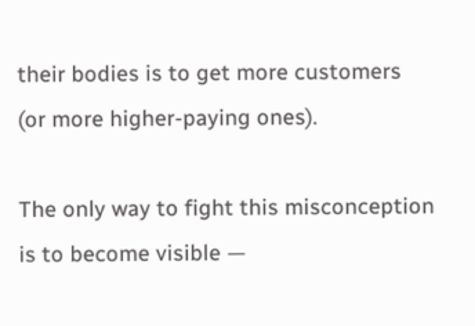their bodies is to get more customers (or more higher-paying ones).

The only way to fight this misconception is to become visible —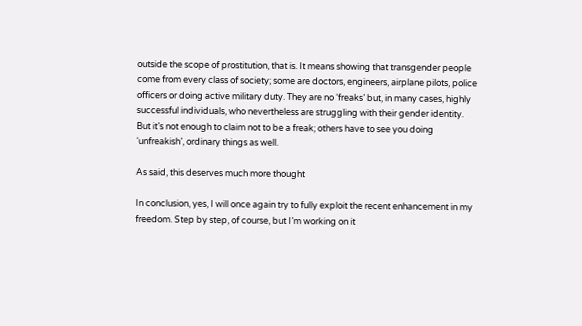outside the scope of prostitution, that is. It means showing that transgender people come from every class of society; some are doctors, engineers, airplane pilots, police officers or doing active military duty. They are no ‘freaks’ but, in many cases, highly successful individuals, who nevertheless are struggling with their gender identity. But it’s not enough to claim not to be a freak; others have to see you doing ‘unfreakish’, ordinary things as well.

As said, this deserves much more thought

In conclusion, yes, I will once again try to fully exploit the recent enhancement in my freedom. Step by step, of course, but I’m working on it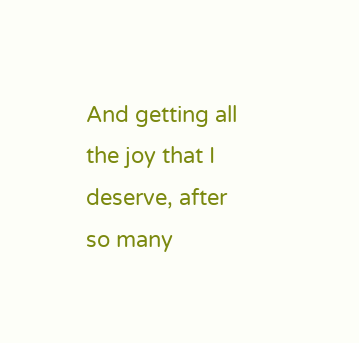And getting all the joy that I deserve, after so many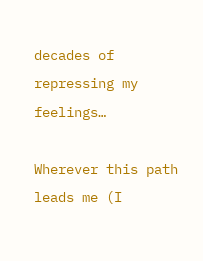decades of repressing my feelings…

Wherever this path leads me (I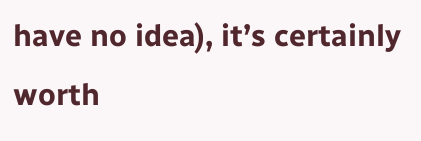have no idea), it’s certainly worth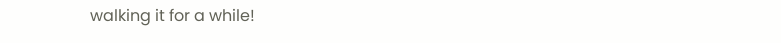walking it for a while!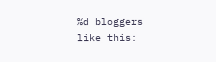%d bloggers like this: